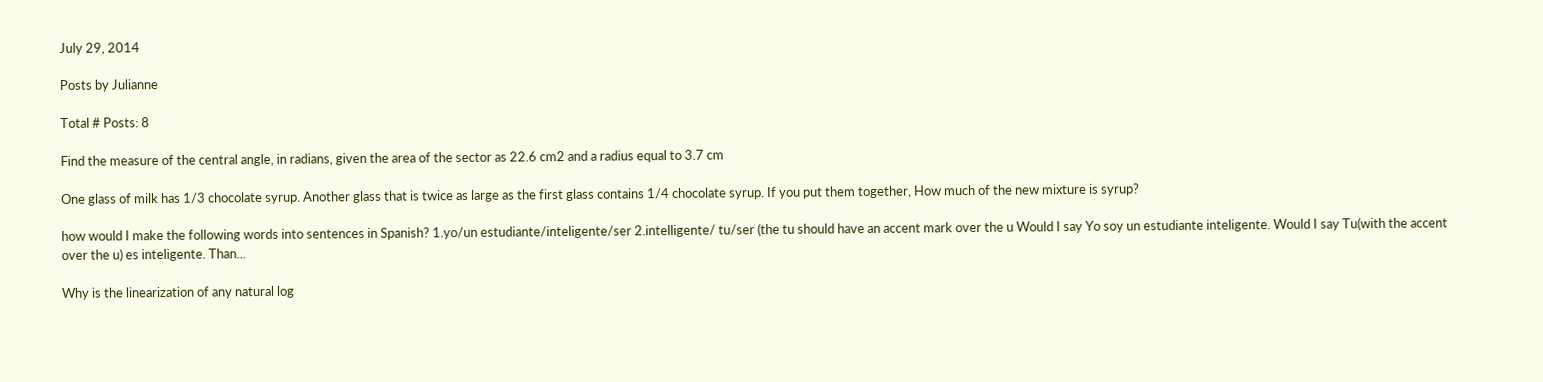July 29, 2014

Posts by Julianne

Total # Posts: 8

Find the measure of the central angle, in radians, given the area of the sector as 22.6 cm2 and a radius equal to 3.7 cm

One glass of milk has 1/3 chocolate syrup. Another glass that is twice as large as the first glass contains 1/4 chocolate syrup. If you put them together, How much of the new mixture is syrup?

how would I make the following words into sentences in Spanish? 1.yo/un estudiante/inteligente/ser 2.intelligente/ tu/ser (the tu should have an accent mark over the u Would I say Yo soy un estudiante inteligente. Would I say Tu(with the accent over the u) es inteligente. Than...

Why is the linearization of any natural log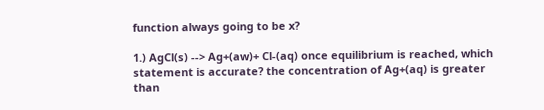function always going to be x?

1.) AgCl(s) --> Ag+(aw)+ Cl-(aq) once equilibrium is reached, which statement is accurate? the concentration of Ag+(aq) is greater than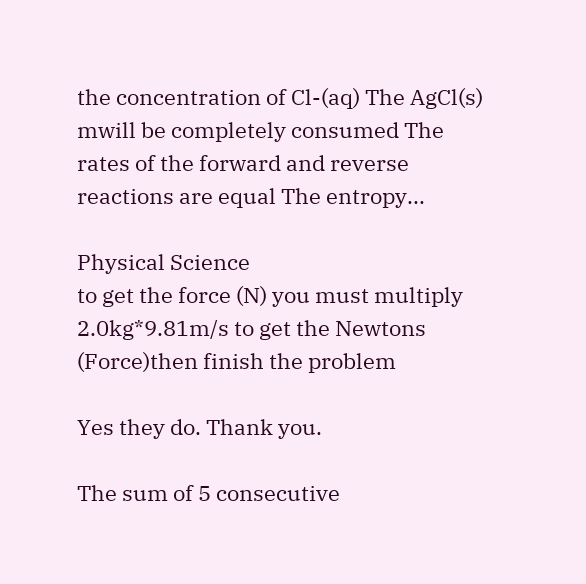the concentration of Cl-(aq) The AgCl(s) mwill be completely consumed The rates of the forward and reverse reactions are equal The entropy...

Physical Science
to get the force (N) you must multiply 2.0kg*9.81m/s to get the Newtons (Force)then finish the problem

Yes they do. Thank you.

The sum of 5 consecutive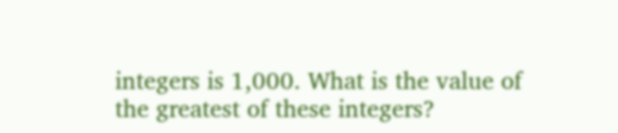integers is 1,000. What is the value of the greatest of these integers?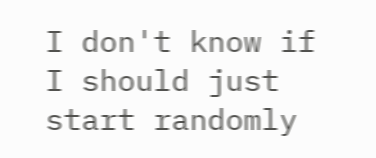I don't know if I should just start randomly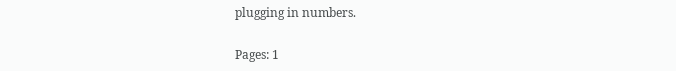plugging in numbers.

Pages: 1